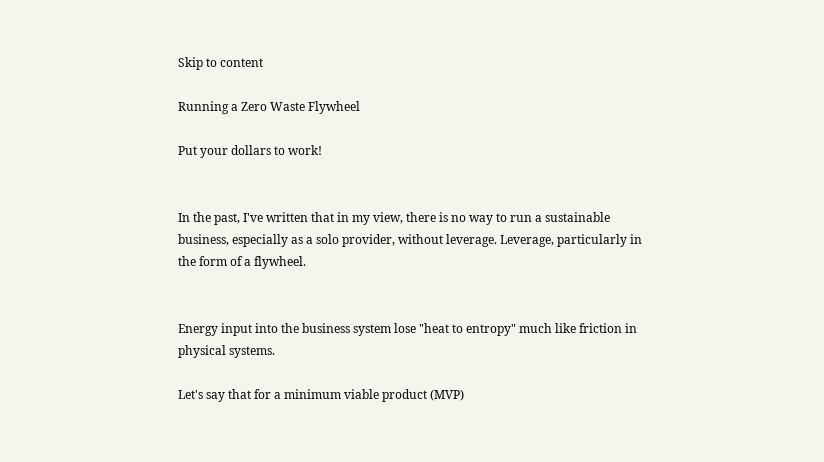Skip to content

Running a Zero Waste Flywheel

Put your dollars to work!


In the past, I've written that in my view, there is no way to run a sustainable business, especially as a solo provider, without leverage. Leverage, particularly in the form of a flywheel.


Energy input into the business system lose "heat to entropy" much like friction in physical systems.

Let's say that for a minimum viable product (MVP)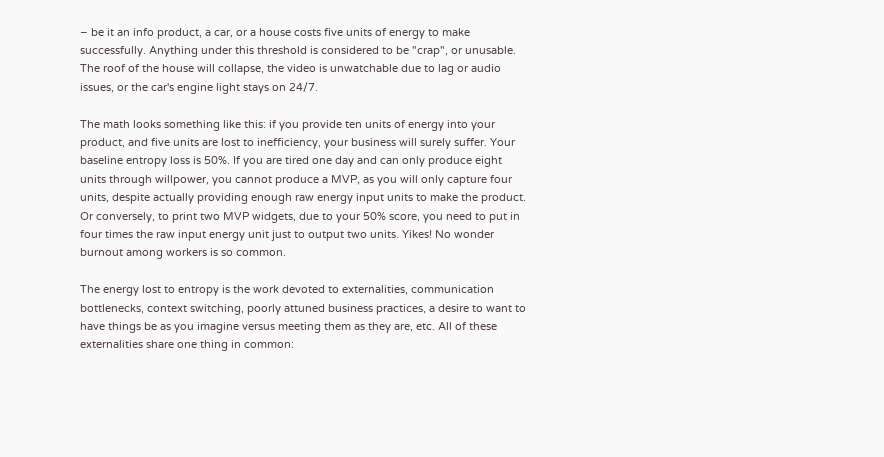– be it an info product, a car, or a house costs five units of energy to make successfully. Anything under this threshold is considered to be "crap", or unusable. The roof of the house will collapse, the video is unwatchable due to lag or audio issues, or the car's engine light stays on 24/7.

The math looks something like this: if you provide ten units of energy into your product, and five units are lost to inefficiency, your business will surely suffer. Your baseline entropy loss is 50%. If you are tired one day and can only produce eight units through willpower, you cannot produce a MVP, as you will only capture four units, despite actually providing enough raw energy input units to make the product. Or conversely, to print two MVP widgets, due to your 50% score, you need to put in four times the raw input energy unit just to output two units. Yikes! No wonder burnout among workers is so common.

The energy lost to entropy is the work devoted to externalities, communication bottlenecks, context switching, poorly attuned business practices, a desire to want to have things be as you imagine versus meeting them as they are, etc. All of these externalities share one thing in common: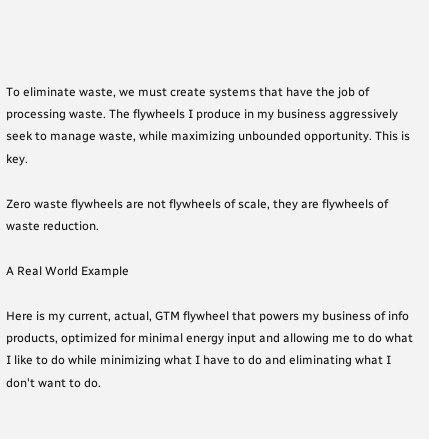To eliminate waste, we must create systems that have the job of processing waste. The flywheels I produce in my business aggressively seek to manage waste, while maximizing unbounded opportunity. This is key.

Zero waste flywheels are not flywheels of scale, they are flywheels of waste reduction.

A Real World Example

Here is my current, actual, GTM flywheel that powers my business of info products, optimized for minimal energy input and allowing me to do what I like to do while minimizing what I have to do and eliminating what I don't want to do.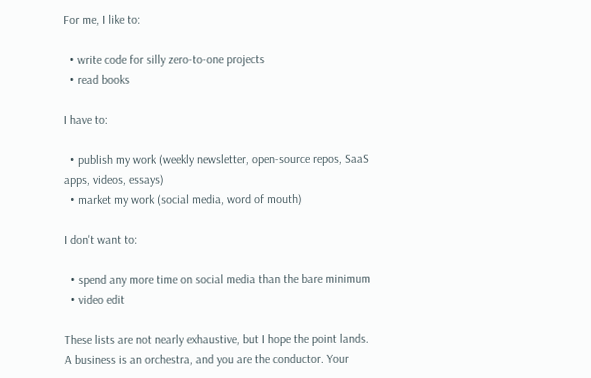For me, I like to:

  • write code for silly zero-to-one projects
  • read books

I have to:

  • publish my work (weekly newsletter, open-source repos, SaaS apps, videos, essays)
  • market my work (social media, word of mouth)

I don't want to:

  • spend any more time on social media than the bare minimum
  • video edit

These lists are not nearly exhaustive, but I hope the point lands. A business is an orchestra, and you are the conductor. Your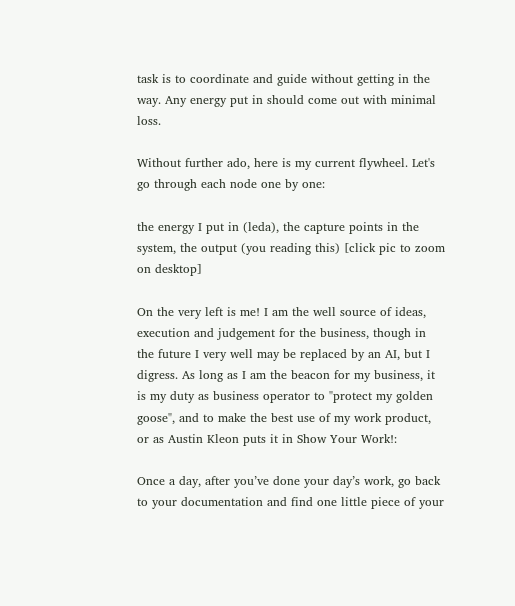task is to coordinate and guide without getting in the way. Any energy put in should come out with minimal loss.

Without further ado, here is my current flywheel. Let's go through each node one by one:

the energy I put in (leda), the capture points in the system, the output (you reading this) [click pic to zoom on desktop]

On the very left is me! I am the well source of ideas, execution and judgement for the business, though in the future I very well may be replaced by an AI, but I digress. As long as I am the beacon for my business, it is my duty as business operator to "protect my golden goose", and to make the best use of my work product, or as Austin Kleon puts it in Show Your Work!:

Once a day, after you’ve done your day’s work, go back to your documentation and find one little piece of your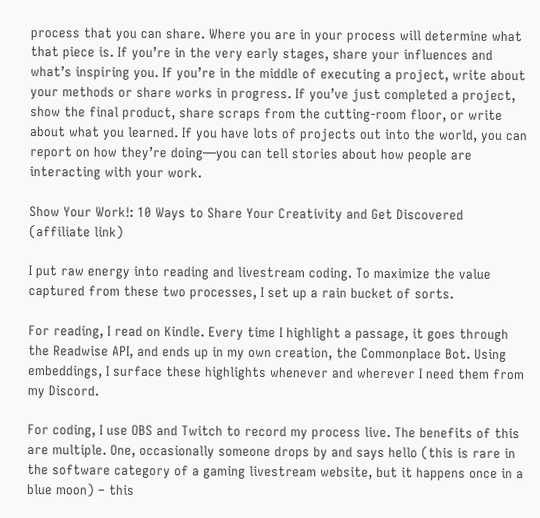process that you can share. Where you are in your process will determine what that piece is. If you’re in the very early stages, share your influences and what’s inspiring you. If you’re in the middle of executing a project, write about your methods or share works in progress. If you’ve just completed a project, show the final product, share scraps from the cutting-room floor, or write about what you learned. If you have lots of projects out into the world, you can report on how they’re doing—you can tell stories about how people are interacting with your work.

Show Your Work!: 10 Ways to Share Your Creativity and Get Discovered (affiliate link)

I put raw energy into reading and livestream coding. To maximize the value captured from these two processes, I set up a rain bucket of sorts.

For reading, I read on Kindle. Every time I highlight a passage, it goes through the Readwise API, and ends up in my own creation, the Commonplace Bot. Using embeddings, I surface these highlights whenever and wherever I need them from my Discord.

For coding, I use OBS and Twitch to record my process live. The benefits of this are multiple. One, occasionally someone drops by and says hello (this is rare in the software category of a gaming livestream website, but it happens once in a blue moon) – this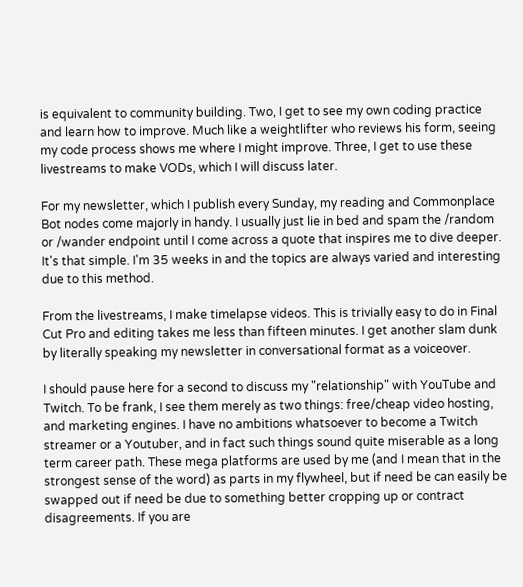is equivalent to community building. Two, I get to see my own coding practice and learn how to improve. Much like a weightlifter who reviews his form, seeing my code process shows me where I might improve. Three, I get to use these livestreams to make VODs, which I will discuss later.

For my newsletter, which I publish every Sunday, my reading and Commonplace Bot nodes come majorly in handy. I usually just lie in bed and spam the /random or /wander endpoint until I come across a quote that inspires me to dive deeper. It's that simple. I'm 35 weeks in and the topics are always varied and interesting due to this method.

From the livestreams, I make timelapse videos. This is trivially easy to do in Final Cut Pro and editing takes me less than fifteen minutes. I get another slam dunk by literally speaking my newsletter in conversational format as a voiceover.

I should pause here for a second to discuss my "relationship" with YouTube and Twitch. To be frank, I see them merely as two things: free/cheap video hosting, and marketing engines. I have no ambitions whatsoever to become a Twitch streamer or a Youtuber, and in fact such things sound quite miserable as a long term career path. These mega platforms are used by me (and I mean that in the strongest sense of the word) as parts in my flywheel, but if need be can easily be swapped out if need be due to something better cropping up or contract disagreements. If you are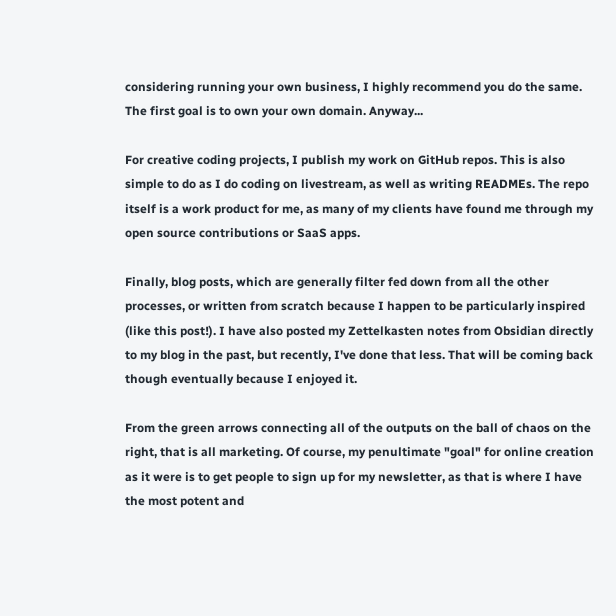considering running your own business, I highly recommend you do the same. The first goal is to own your own domain. Anyway...

For creative coding projects, I publish my work on GitHub repos. This is also simple to do as I do coding on livestream, as well as writing READMEs. The repo itself is a work product for me, as many of my clients have found me through my open source contributions or SaaS apps.

Finally, blog posts, which are generally filter fed down from all the other processes, or written from scratch because I happen to be particularly inspired (like this post!). I have also posted my Zettelkasten notes from Obsidian directly to my blog in the past, but recently, I've done that less. That will be coming back though eventually because I enjoyed it.

From the green arrows connecting all of the outputs on the ball of chaos on the right, that is all marketing. Of course, my penultimate "goal" for online creation as it were is to get people to sign up for my newsletter, as that is where I have the most potent and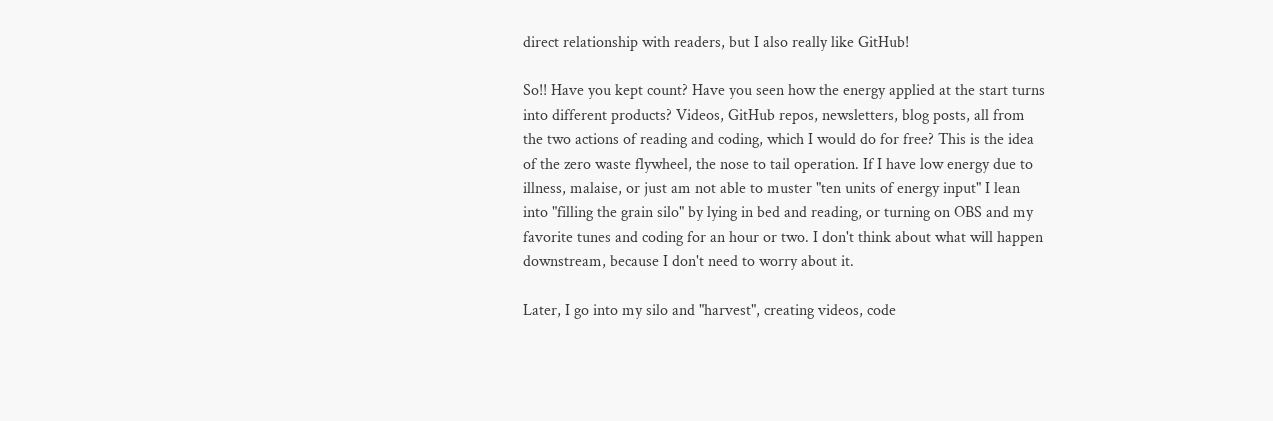direct relationship with readers, but I also really like GitHub!

So!! Have you kept count? Have you seen how the energy applied at the start turns into different products? Videos, GitHub repos, newsletters, blog posts, all from the two actions of reading and coding, which I would do for free? This is the idea of the zero waste flywheel, the nose to tail operation. If I have low energy due to illness, malaise, or just am not able to muster "ten units of energy input" I lean into "filling the grain silo" by lying in bed and reading, or turning on OBS and my favorite tunes and coding for an hour or two. I don't think about what will happen downstream, because I don't need to worry about it.

Later, I go into my silo and "harvest", creating videos, code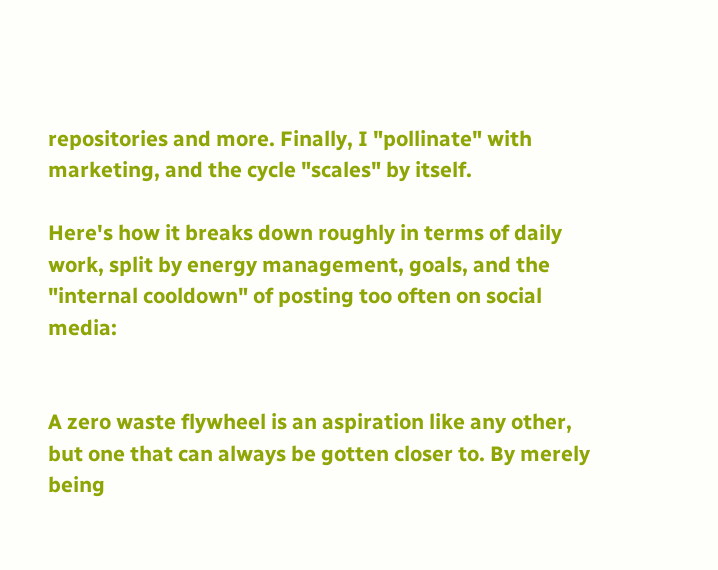repositories and more. Finally, I "pollinate" with marketing, and the cycle "scales" by itself.

Here's how it breaks down roughly in terms of daily work, split by energy management, goals, and the "internal cooldown" of posting too often on social media:


A zero waste flywheel is an aspiration like any other, but one that can always be gotten closer to. By merely being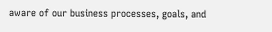aware of our business processes, goals, and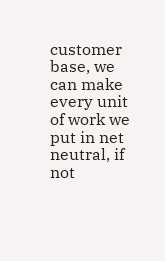customer base, we can make every unit of work we put in net neutral, if not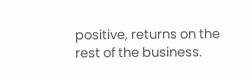positive, returns on the rest of the business.